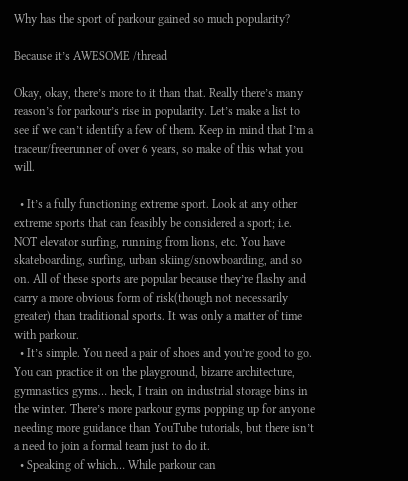Why has the sport of parkour gained so much popularity?

Because it’s AWESOME /thread

Okay, okay, there’s more to it than that. Really there’s many reason’s for parkour’s rise in popularity. Let’s make a list to see if we can’t identify a few of them. Keep in mind that I’m a traceur/freerunner of over 6 years, so make of this what you will.

  • It’s a fully functioning extreme sport. Look at any other extreme sports that can feasibly be considered a sport; i.e. NOT elevator surfing, running from lions, etc. You have skateboarding, surfing, urban skiing/snowboarding, and so on. All of these sports are popular because they’re flashy and carry a more obvious form of risk(though not necessarily greater) than traditional sports. It was only a matter of time with parkour.
  • It’s simple. You need a pair of shoes and you’re good to go. You can practice it on the playground, bizarre architecture, gymnastics gyms… heck, I train on industrial storage bins in the winter. There’s more parkour gyms popping up for anyone needing more guidance than YouTube tutorials, but there isn’t a need to join a formal team just to do it.
  • Speaking of which… While parkour can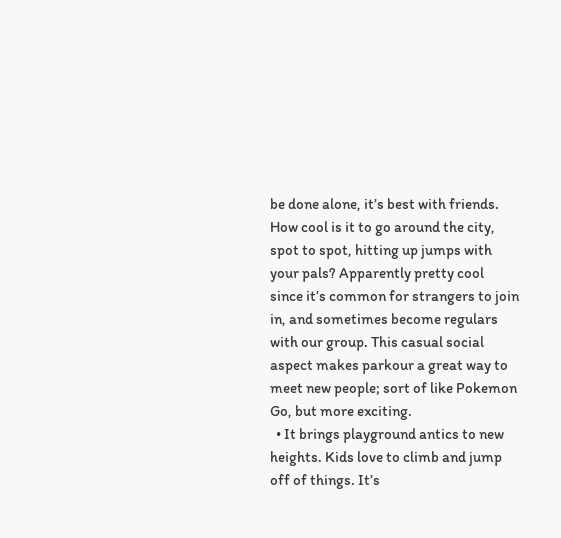be done alone, it’s best with friends. How cool is it to go around the city, spot to spot, hitting up jumps with your pals? Apparently pretty cool since it’s common for strangers to join in, and sometimes become regulars with our group. This casual social aspect makes parkour a great way to meet new people; sort of like Pokemon Go, but more exciting.
  • It brings playground antics to new heights. Kids love to climb and jump off of things. It’s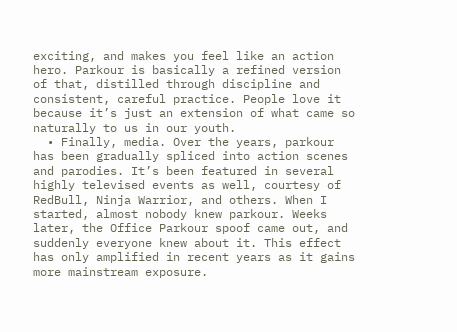exciting, and makes you feel like an action hero. Parkour is basically a refined version of that, distilled through discipline and consistent, careful practice. People love it because it’s just an extension of what came so naturally to us in our youth.
  • Finally, media. Over the years, parkour has been gradually spliced into action scenes and parodies. It’s been featured in several highly televised events as well, courtesy of RedBull, Ninja Warrior, and others. When I started, almost nobody knew parkour. Weeks later, the Office Parkour spoof came out, and suddenly everyone knew about it. This effect has only amplified in recent years as it gains more mainstream exposure.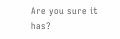Are you sure it has?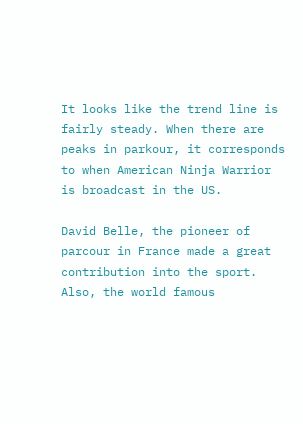It looks like the trend line is fairly steady. When there are peaks in parkour, it corresponds to when American Ninja Warrior is broadcast in the US.

David Belle, the pioneer of parcour in France made a great contribution into the sport. Also, the world famous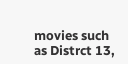movies such as Distrct 13,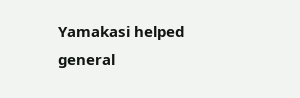Yamakasi helped general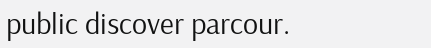public discover parcour.